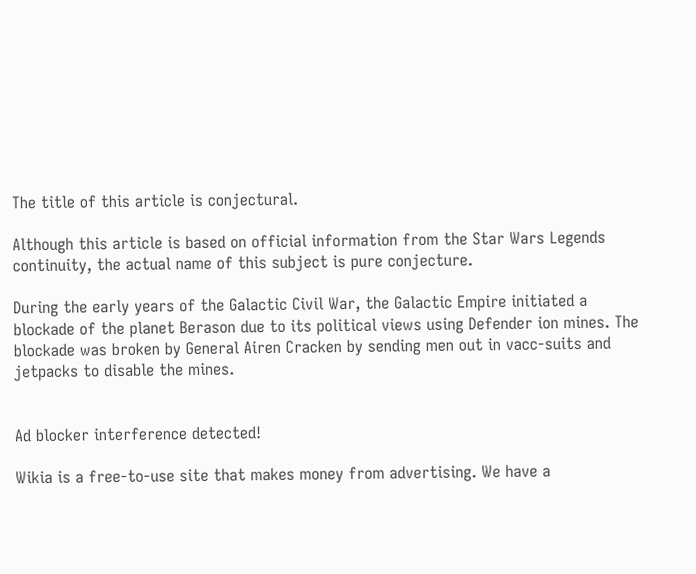The title of this article is conjectural.

Although this article is based on official information from the Star Wars Legends continuity, the actual name of this subject is pure conjecture.

During the early years of the Galactic Civil War, the Galactic Empire initiated a blockade of the planet Berason due to its political views using Defender ion mines. The blockade was broken by General Airen Cracken by sending men out in vacc-suits and jetpacks to disable the mines.


Ad blocker interference detected!

Wikia is a free-to-use site that makes money from advertising. We have a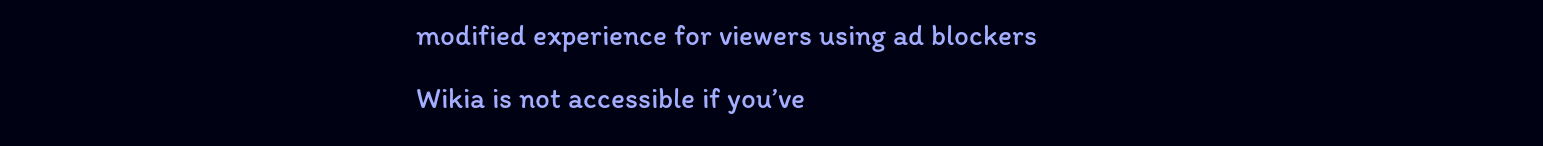modified experience for viewers using ad blockers

Wikia is not accessible if you’ve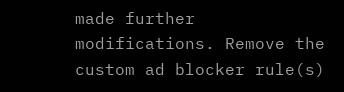made further modifications. Remove the custom ad blocker rule(s)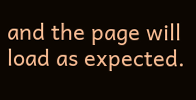and the page will load as expected.